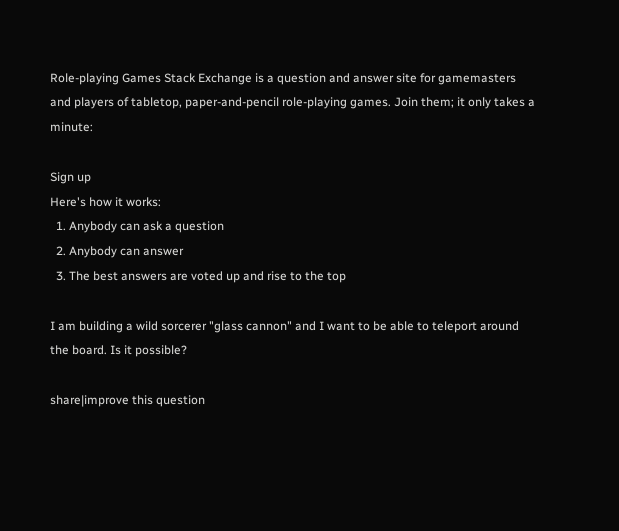Role-playing Games Stack Exchange is a question and answer site for gamemasters and players of tabletop, paper-and-pencil role-playing games. Join them; it only takes a minute:

Sign up
Here's how it works:
  1. Anybody can ask a question
  2. Anybody can answer
  3. The best answers are voted up and rise to the top

I am building a wild sorcerer "glass cannon" and I want to be able to teleport around the board. Is it possible?

share|improve this question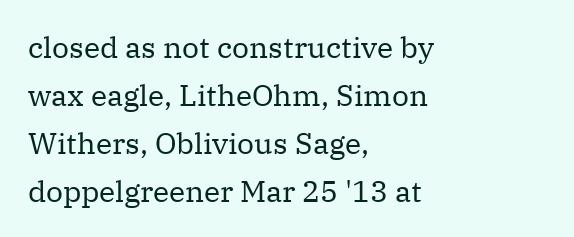closed as not constructive by wax eagle, LitheOhm, Simon Withers, Oblivious Sage, doppelgreener Mar 25 '13 at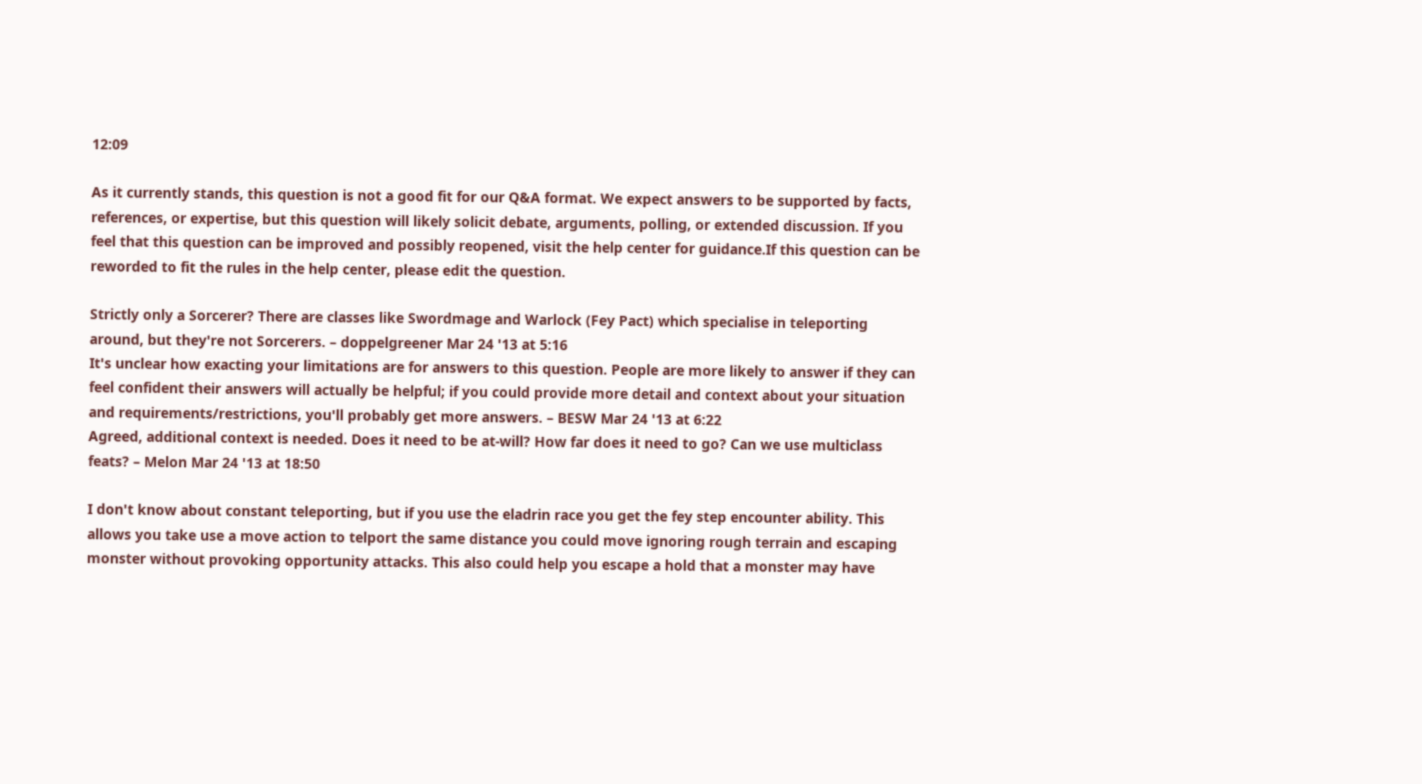12:09

As it currently stands, this question is not a good fit for our Q&A format. We expect answers to be supported by facts, references, or expertise, but this question will likely solicit debate, arguments, polling, or extended discussion. If you feel that this question can be improved and possibly reopened, visit the help center for guidance.If this question can be reworded to fit the rules in the help center, please edit the question.

Strictly only a Sorcerer? There are classes like Swordmage and Warlock (Fey Pact) which specialise in teleporting around, but they're not Sorcerers. – doppelgreener Mar 24 '13 at 5:16
It's unclear how exacting your limitations are for answers to this question. People are more likely to answer if they can feel confident their answers will actually be helpful; if you could provide more detail and context about your situation and requirements/restrictions, you'll probably get more answers. – BESW Mar 24 '13 at 6:22
Agreed, additional context is needed. Does it need to be at-will? How far does it need to go? Can we use multiclass feats? – Melon Mar 24 '13 at 18:50

I don't know about constant teleporting, but if you use the eladrin race you get the fey step encounter ability. This allows you take use a move action to telport the same distance you could move ignoring rough terrain and escaping monster without provoking opportunity attacks. This also could help you escape a hold that a monster may have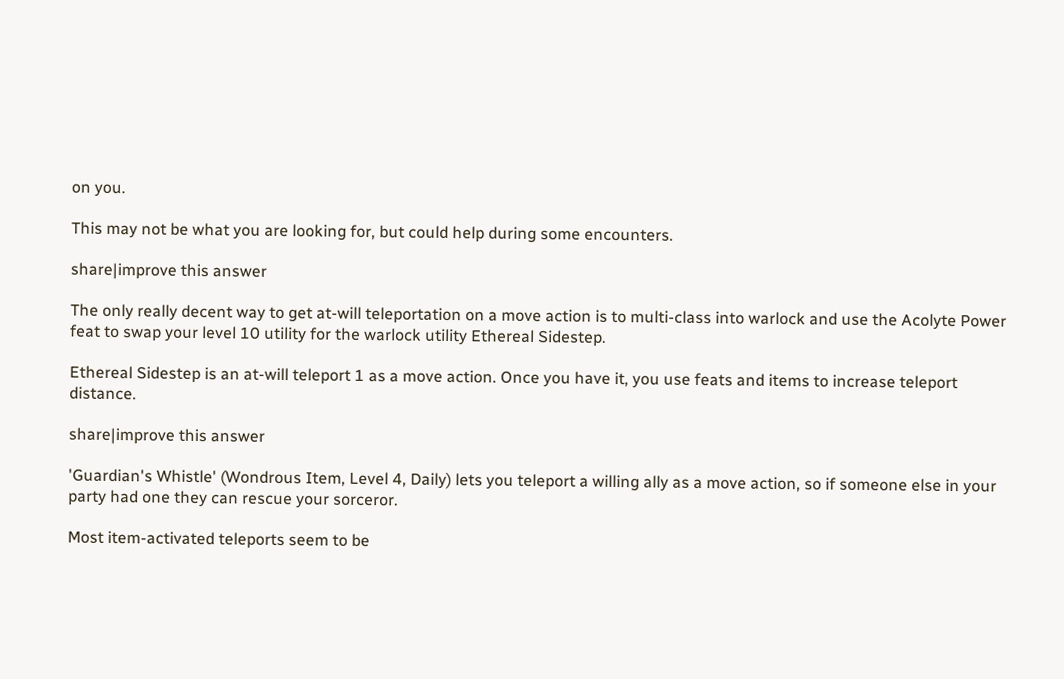on you.

This may not be what you are looking for, but could help during some encounters.

share|improve this answer

The only really decent way to get at-will teleportation on a move action is to multi-class into warlock and use the Acolyte Power feat to swap your level 10 utility for the warlock utility Ethereal Sidestep.

Ethereal Sidestep is an at-will teleport 1 as a move action. Once you have it, you use feats and items to increase teleport distance.

share|improve this answer

'Guardian's Whistle' (Wondrous Item, Level 4, Daily) lets you teleport a willing ally as a move action, so if someone else in your party had one they can rescue your sorceror.

Most item-activated teleports seem to be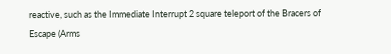reactive, such as the Immediate Interrupt 2 square teleport of the Bracers of Escape (Arms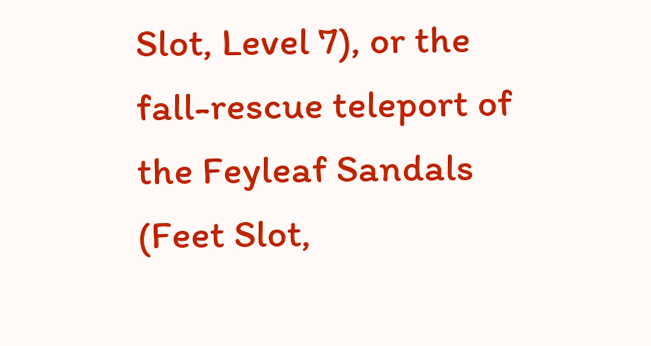Slot, Level 7), or the fall-rescue teleport of the Feyleaf Sandals (Feet Slot,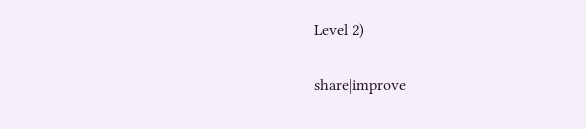Level 2)

share|improve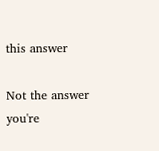this answer

Not the answer you're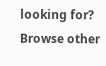looking for? Browse other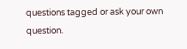questions tagged or ask your own question.